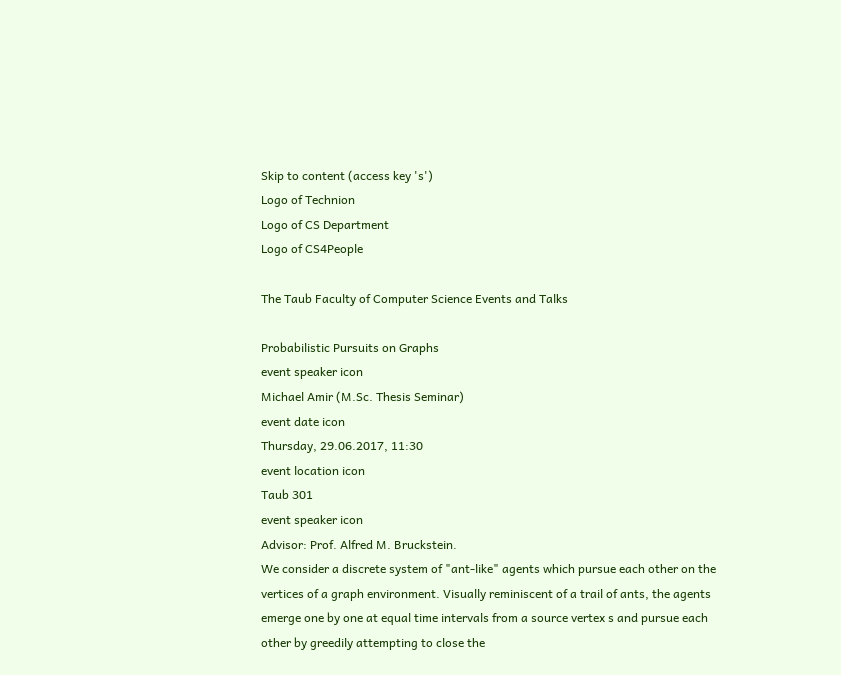Skip to content (access key 's')
Logo of Technion
Logo of CS Department
Logo of CS4People

The Taub Faculty of Computer Science Events and Talks

Probabilistic Pursuits on Graphs
event speaker icon
Michael Amir (M.Sc. Thesis Seminar)
event date icon
Thursday, 29.06.2017, 11:30
event location icon
Taub 301
event speaker icon
Advisor: Prof. Alfred M. Bruckstein.
We consider a discrete system of "ant-like" agents which pursue each other on the vertices of a graph environment. Visually reminiscent of a trail of ants, the agents emerge one by one at equal time intervals from a source vertex s and pursue each other by greedily attempting to close the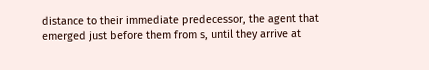distance to their immediate predecessor, the agent that emerged just before them from s, until they arrive at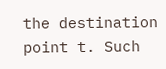the destination point t. Such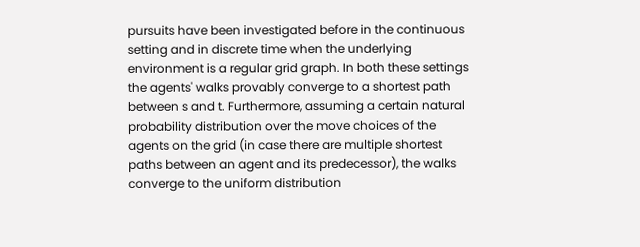pursuits have been investigated before in the continuous setting and in discrete time when the underlying environment is a regular grid graph. In both these settings the agents' walks provably converge to a shortest path between s and t. Furthermore, assuming a certain natural probability distribution over the move choices of the agents on the grid (in case there are multiple shortest paths between an agent and its predecessor), the walks converge to the uniform distribution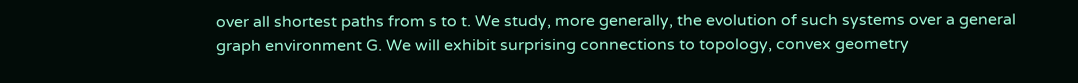over all shortest paths from s to t. We study, more generally, the evolution of such systems over a general graph environment G. We will exhibit surprising connections to topology, convex geometry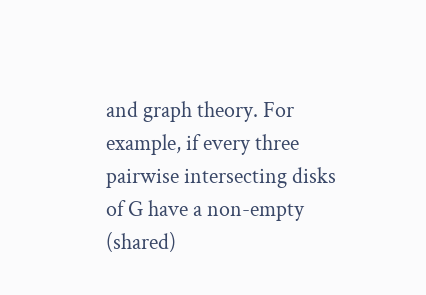and graph theory. For example, if every three pairwise intersecting disks of G have a non-empty (shared)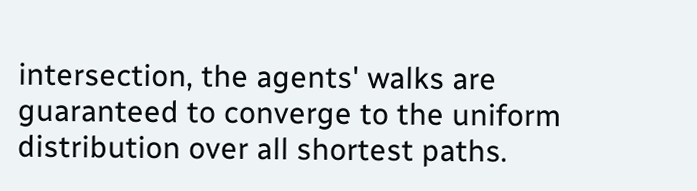intersection, the agents' walks are guaranteed to converge to the uniform distribution over all shortest paths.